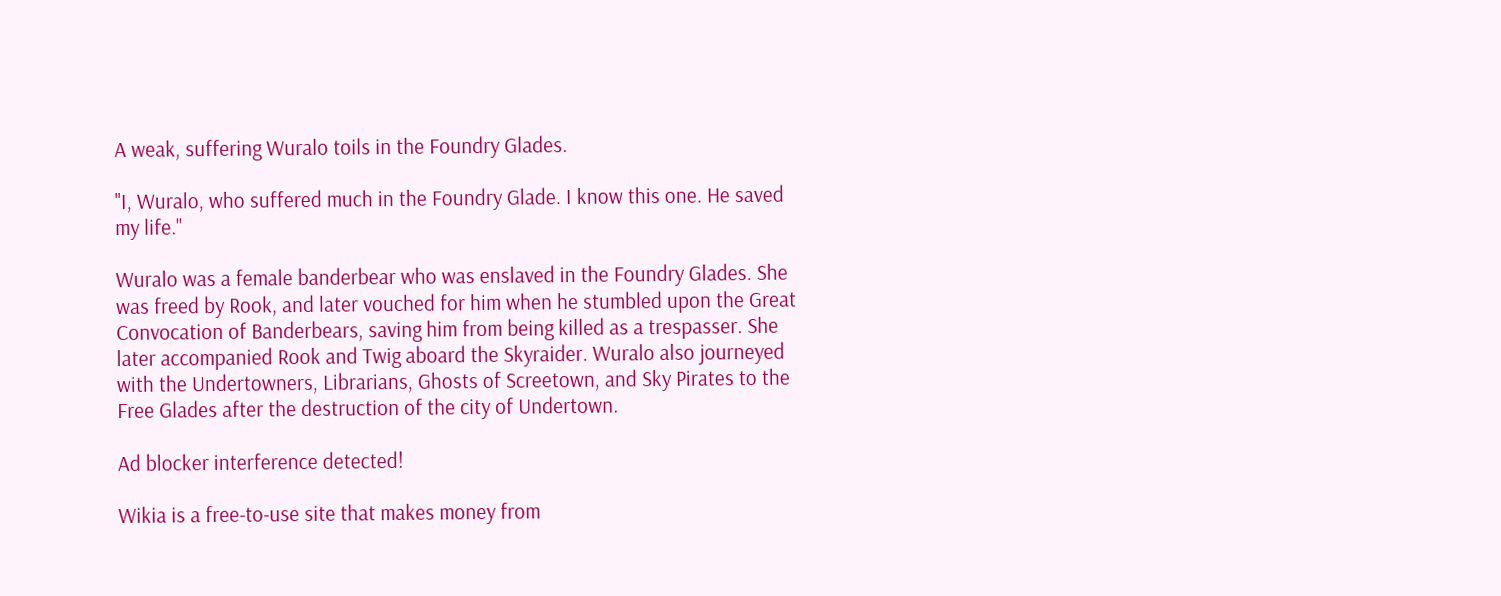A weak, suffering Wuralo toils in the Foundry Glades.

"I, Wuralo, who suffered much in the Foundry Glade. I know this one. He saved my life."

Wuralo was a female banderbear who was enslaved in the Foundry Glades. She was freed by Rook, and later vouched for him when he stumbled upon the Great Convocation of Banderbears, saving him from being killed as a trespasser. She later accompanied Rook and Twig aboard the Skyraider. Wuralo also journeyed with the Undertowners, Librarians, Ghosts of Screetown, and Sky Pirates to the Free Glades after the destruction of the city of Undertown.

Ad blocker interference detected!

Wikia is a free-to-use site that makes money from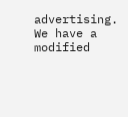advertising. We have a modified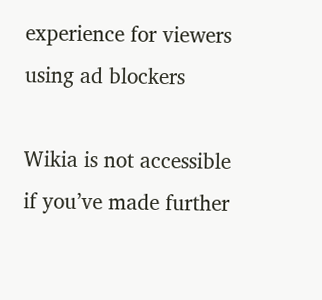experience for viewers using ad blockers

Wikia is not accessible if you’ve made further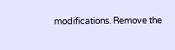modifications. Remove the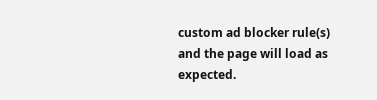custom ad blocker rule(s) and the page will load as expected.